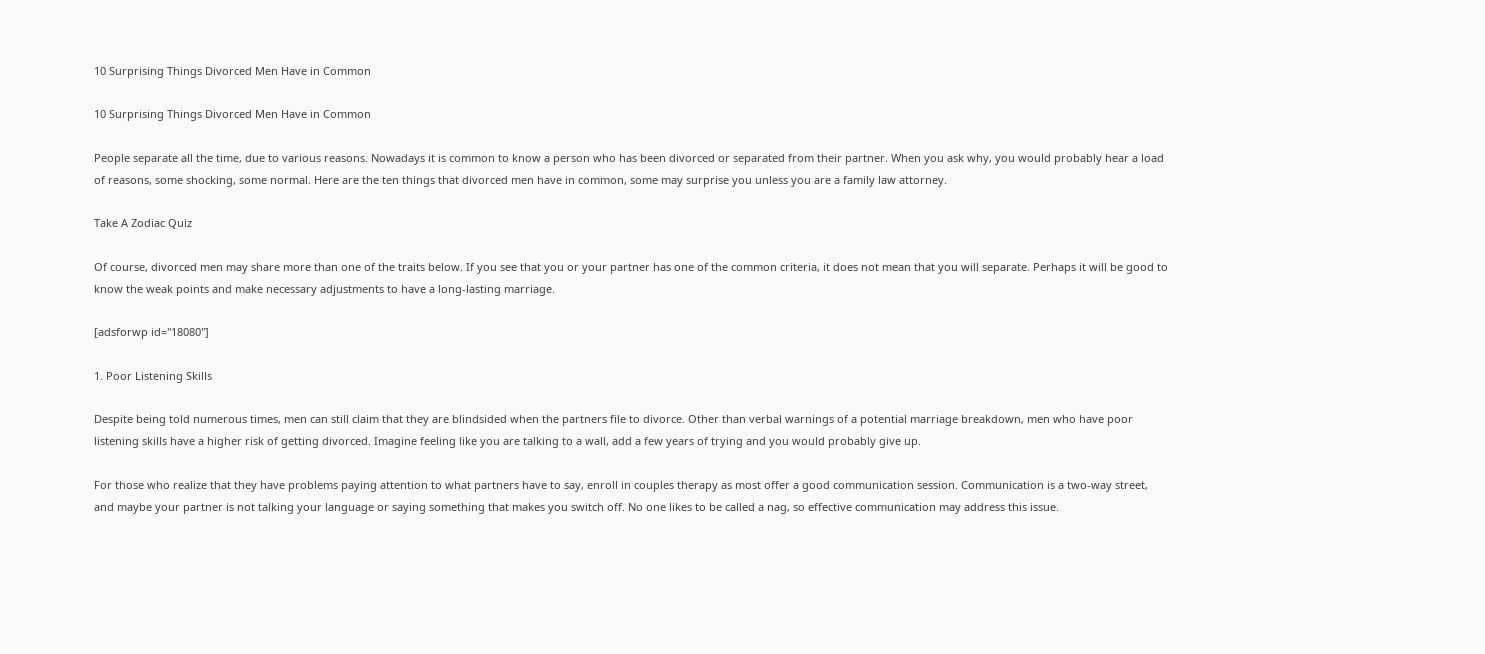10 Surprising Things Divorced Men Have in Common

10 Surprising Things Divorced Men Have in Common

People separate all the time, due to various reasons. Nowadays it is common to know a person who has been divorced or separated from their partner. When you ask why, you would probably hear a load of reasons, some shocking, some normal. Here are the ten things that divorced men have in common, some may surprise you unless you are a family law attorney.

Take A Zodiac Quiz

Of course, divorced men may share more than one of the traits below. If you see that you or your partner has one of the common criteria, it does not mean that you will separate. Perhaps it will be good to know the weak points and make necessary adjustments to have a long-lasting marriage.

[adsforwp id="18080"]

1. Poor Listening Skills

Despite being told numerous times, men can still claim that they are blindsided when the partners file to divorce. Other than verbal warnings of a potential marriage breakdown, men who have poor listening skills have a higher risk of getting divorced. Imagine feeling like you are talking to a wall, add a few years of trying and you would probably give up.

For those who realize that they have problems paying attention to what partners have to say, enroll in couples therapy as most offer a good communication session. Communication is a two-way street, and maybe your partner is not talking your language or saying something that makes you switch off. No one likes to be called a nag, so effective communication may address this issue.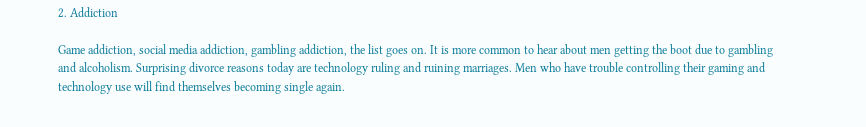2. Addiction

Game addiction, social media addiction, gambling addiction, the list goes on. It is more common to hear about men getting the boot due to gambling and alcoholism. Surprising divorce reasons today are technology ruling and ruining marriages. Men who have trouble controlling their gaming and technology use will find themselves becoming single again.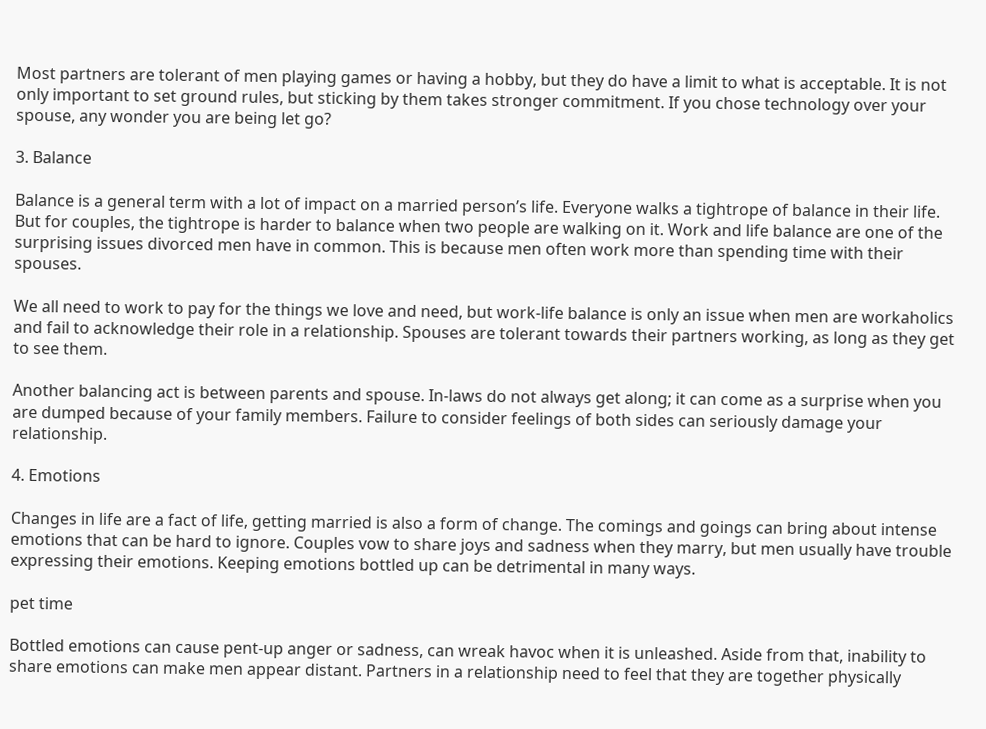Most partners are tolerant of men playing games or having a hobby, but they do have a limit to what is acceptable. It is not only important to set ground rules, but sticking by them takes stronger commitment. If you chose technology over your spouse, any wonder you are being let go?

3. Balance

Balance is a general term with a lot of impact on a married person’s life. Everyone walks a tightrope of balance in their life. But for couples, the tightrope is harder to balance when two people are walking on it. Work and life balance are one of the surprising issues divorced men have in common. This is because men often work more than spending time with their spouses.

We all need to work to pay for the things we love and need, but work-life balance is only an issue when men are workaholics and fail to acknowledge their role in a relationship. Spouses are tolerant towards their partners working, as long as they get to see them.

Another balancing act is between parents and spouse. In-laws do not always get along; it can come as a surprise when you are dumped because of your family members. Failure to consider feelings of both sides can seriously damage your relationship.

4. Emotions

Changes in life are a fact of life, getting married is also a form of change. The comings and goings can bring about intense emotions that can be hard to ignore. Couples vow to share joys and sadness when they marry, but men usually have trouble expressing their emotions. Keeping emotions bottled up can be detrimental in many ways.

pet time

Bottled emotions can cause pent-up anger or sadness, can wreak havoc when it is unleashed. Aside from that, inability to share emotions can make men appear distant. Partners in a relationship need to feel that they are together physically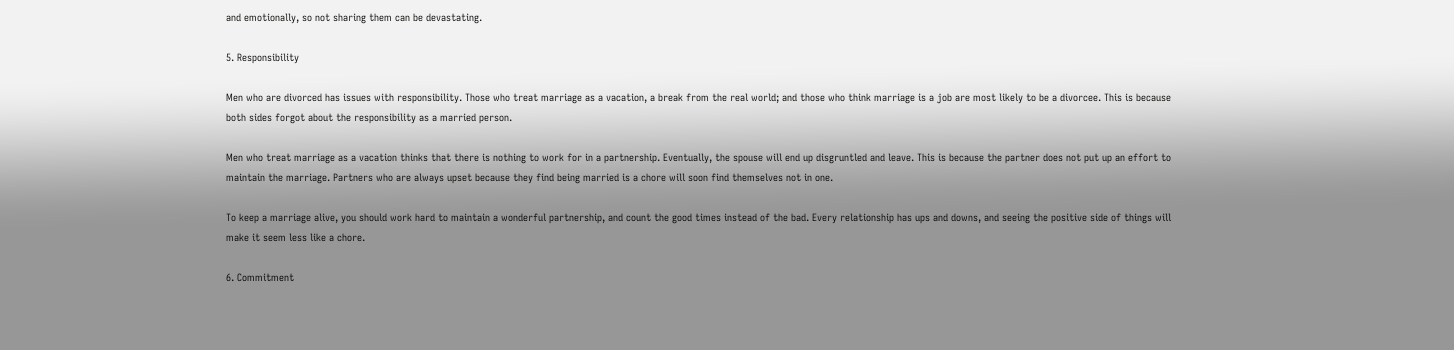and emotionally, so not sharing them can be devastating.

5. Responsibility

Men who are divorced has issues with responsibility. Those who treat marriage as a vacation, a break from the real world; and those who think marriage is a job are most likely to be a divorcee. This is because both sides forgot about the responsibility as a married person.

Men who treat marriage as a vacation thinks that there is nothing to work for in a partnership. Eventually, the spouse will end up disgruntled and leave. This is because the partner does not put up an effort to maintain the marriage. Partners who are always upset because they find being married is a chore will soon find themselves not in one.

To keep a marriage alive, you should work hard to maintain a wonderful partnership, and count the good times instead of the bad. Every relationship has ups and downs, and seeing the positive side of things will make it seem less like a chore.

6. Commitment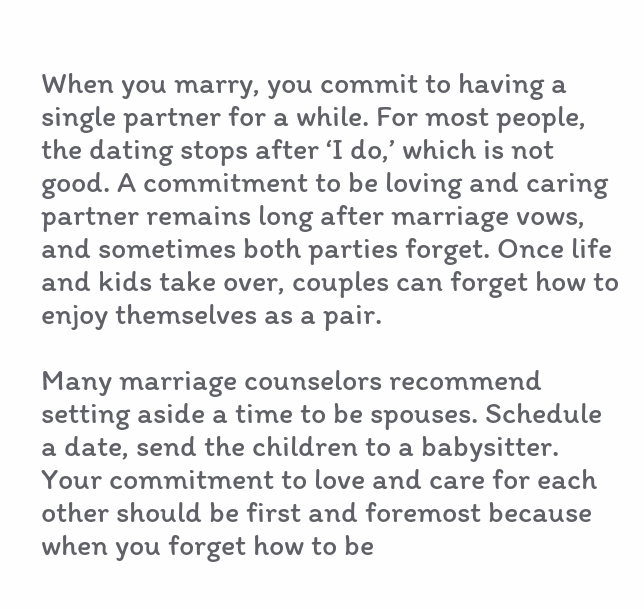When you marry, you commit to having a single partner for a while. For most people, the dating stops after ‘I do,’ which is not good. A commitment to be loving and caring partner remains long after marriage vows, and sometimes both parties forget. Once life and kids take over, couples can forget how to enjoy themselves as a pair.

Many marriage counselors recommend setting aside a time to be spouses. Schedule a date, send the children to a babysitter. Your commitment to love and care for each other should be first and foremost because when you forget how to be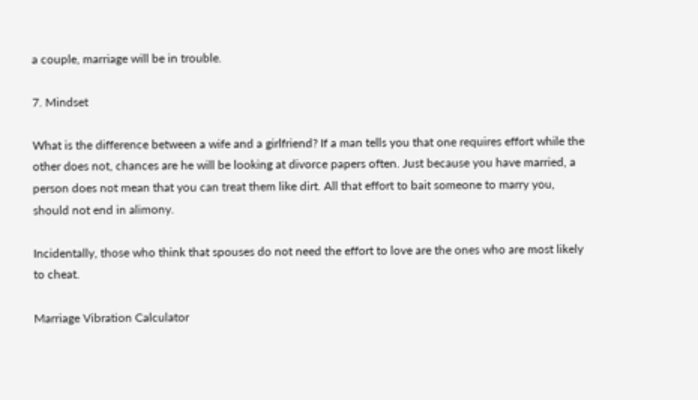a couple, marriage will be in trouble.

7. Mindset

What is the difference between a wife and a girlfriend? If a man tells you that one requires effort while the other does not, chances are he will be looking at divorce papers often. Just because you have married, a person does not mean that you can treat them like dirt. All that effort to bait someone to marry you, should not end in alimony.

Incidentally, those who think that spouses do not need the effort to love are the ones who are most likely to cheat.

Marriage Vibration Calculator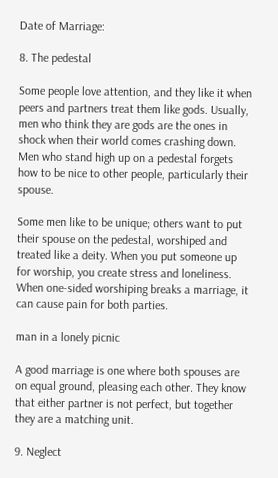Date of Marriage:

8. The pedestal

Some people love attention, and they like it when peers and partners treat them like gods. Usually, men who think they are gods are the ones in shock when their world comes crashing down. Men who stand high up on a pedestal forgets how to be nice to other people, particularly their spouse.

Some men like to be unique; others want to put their spouse on the pedestal, worshiped and treated like a deity. When you put someone up for worship, you create stress and loneliness. When one-sided worshiping breaks a marriage, it can cause pain for both parties.

man in a lonely picnic

A good marriage is one where both spouses are on equal ground, pleasing each other. They know that either partner is not perfect, but together they are a matching unit.

9. Neglect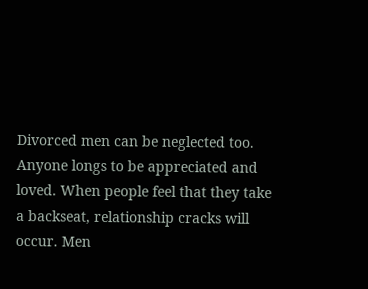Divorced men can be neglected too. Anyone longs to be appreciated and loved. When people feel that they take a backseat, relationship cracks will occur. Men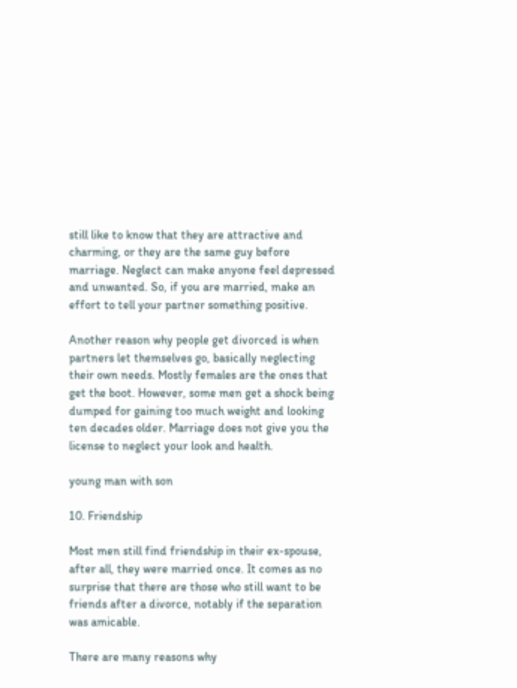still like to know that they are attractive and charming, or they are the same guy before marriage. Neglect can make anyone feel depressed and unwanted. So, if you are married, make an effort to tell your partner something positive.

Another reason why people get divorced is when partners let themselves go, basically neglecting their own needs. Mostly females are the ones that get the boot. However, some men get a shock being dumped for gaining too much weight and looking ten decades older. Marriage does not give you the license to neglect your look and health.

young man with son

10. Friendship

Most men still find friendship in their ex-spouse, after all, they were married once. It comes as no surprise that there are those who still want to be friends after a divorce, notably if the separation was amicable.

There are many reasons why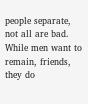people separate, not all are bad. While men want to remain, friends, they do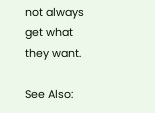not always get what they want.

See Also: